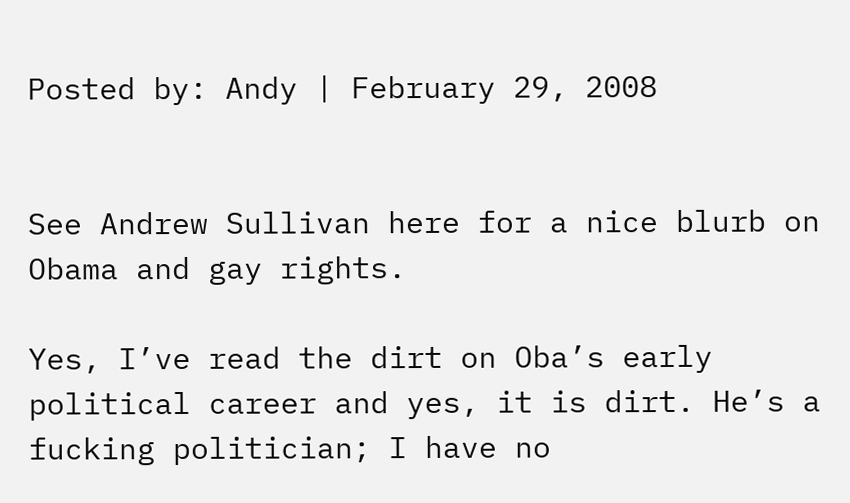Posted by: Andy | February 29, 2008


See Andrew Sullivan here for a nice blurb on Obama and gay rights.

Yes, I’ve read the dirt on Oba’s early political career and yes, it is dirt. He’s a fucking politician; I have no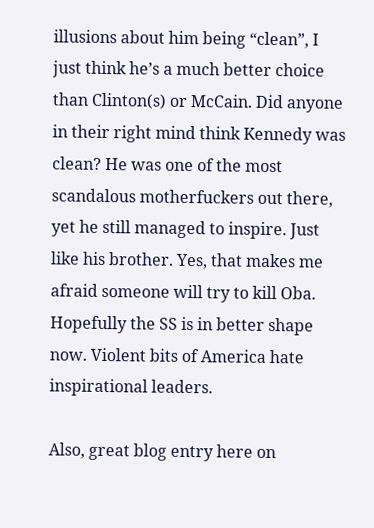illusions about him being “clean”, I just think he’s a much better choice than Clinton(s) or McCain. Did anyone in their right mind think Kennedy was clean? He was one of the most scandalous motherfuckers out there, yet he still managed to inspire. Just like his brother. Yes, that makes me afraid someone will try to kill Oba. Hopefully the SS is in better shape now. Violent bits of America hate inspirational leaders.

Also, great blog entry here on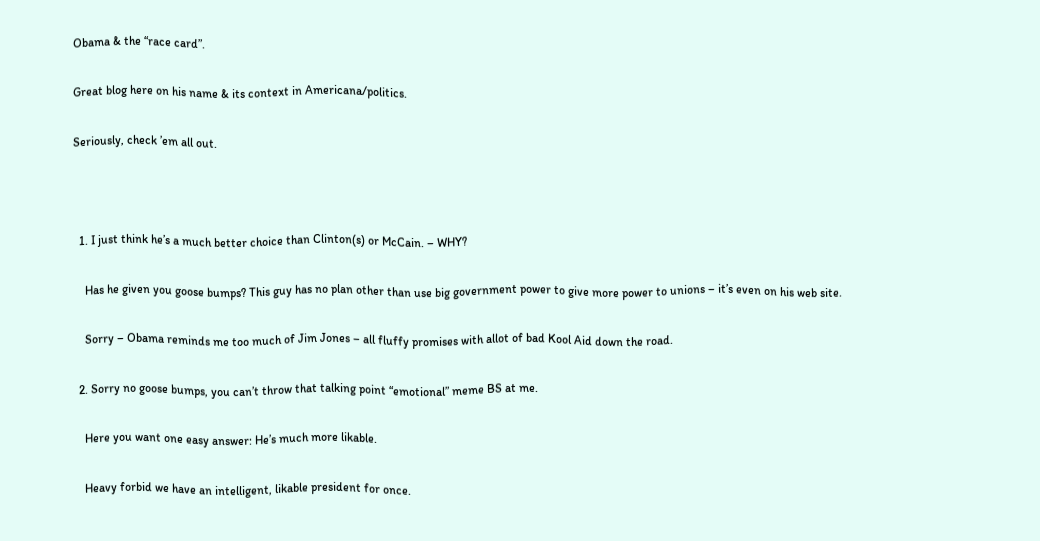Obama & the “race card”.

Great blog here on his name & its context in Americana/politics.

Seriously, check ’em all out.



  1. I just think he’s a much better choice than Clinton(s) or McCain. – WHY?

    Has he given you goose bumps? This guy has no plan other than use big government power to give more power to unions – it’s even on his web site.

    Sorry – Obama reminds me too much of Jim Jones – all fluffy promises with allot of bad Kool Aid down the road.

  2. Sorry no goose bumps, you can’t throw that talking point “emotional” meme BS at me.

    Here you want one easy answer: He’s much more likable.

    Heavy forbid we have an intelligent, likable president for once.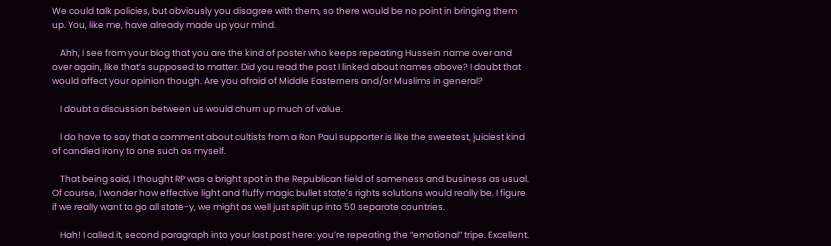We could talk policies, but obviously you disagree with them, so there would be no point in bringing them up. You, like me, have already made up your mind.

    Ahh, I see from your blog that you are the kind of poster who keeps repeating Hussein name over and over again, like that’s supposed to matter. Did you read the post I linked about names above? I doubt that would affect your opinion though. Are you afraid of Middle Easterners and/or Muslims in general?

    I doubt a discussion between us would churn up much of value.

    I do have to say that a comment about cultists from a Ron Paul supporter is like the sweetest, juiciest kind of candied irony to one such as myself.

    That being said, I thought RP was a bright spot in the Republican field of sameness and business as usual. Of course, I wonder how effective light and fluffy magic bullet state’s rights solutions would really be. I figure if we really want to go all state-y, we might as well just split up into 50 separate countries.

    Hah! I called it, second paragraph into your last post here: you’re repeating the “emotional” tripe. Excellent.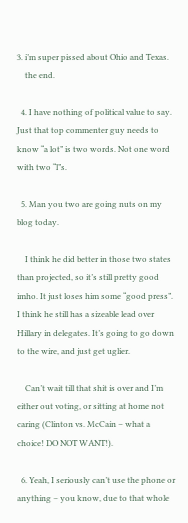3. i’m super pissed about Ohio and Texas.
    the end.

  4. I have nothing of political value to say. Just that top commenter guy needs to know “a lot” is two words. Not one word with two “l”s.

  5. Man you two are going nuts on my blog today.

    I think he did better in those two states than projected, so it’s still pretty good imho. It just loses him some “good press”. I think he still has a sizeable lead over Hillary in delegates. It’s going to go down to the wire, and just get uglier.

    Can’t wait till that shit is over and I’m either out voting, or sitting at home not caring (Clinton vs. McCain – what a choice! DO NOT WANT!).

  6. Yeah, I seriously can’t use the phone or anything – you know, due to that whole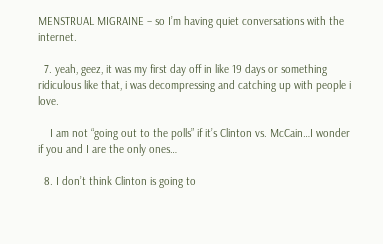MENSTRUAL MIGRAINE – so I’m having quiet conversations with the internet.

  7. yeah, geez, it was my first day off in like 19 days or something ridiculous like that, i was decompressing and catching up with people i love.

    I am not “going out to the polls” if it’s Clinton vs. McCain…I wonder if you and I are the only ones…

  8. I don’t think Clinton is going to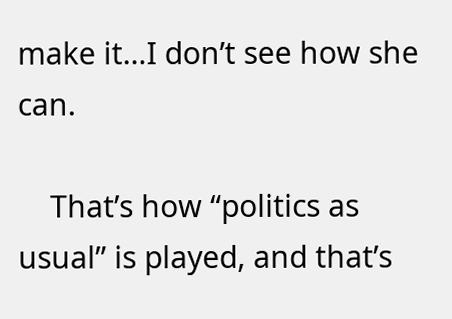make it…I don’t see how she can.

    That’s how “politics as usual” is played, and that’s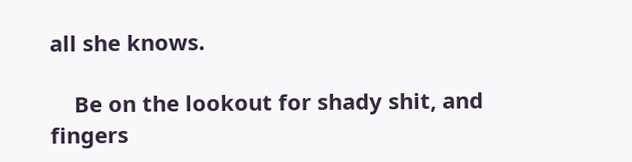all she knows.

    Be on the lookout for shady shit, and fingers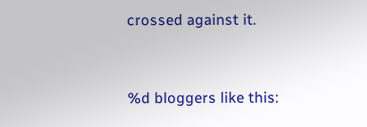crossed against it.


%d bloggers like this: